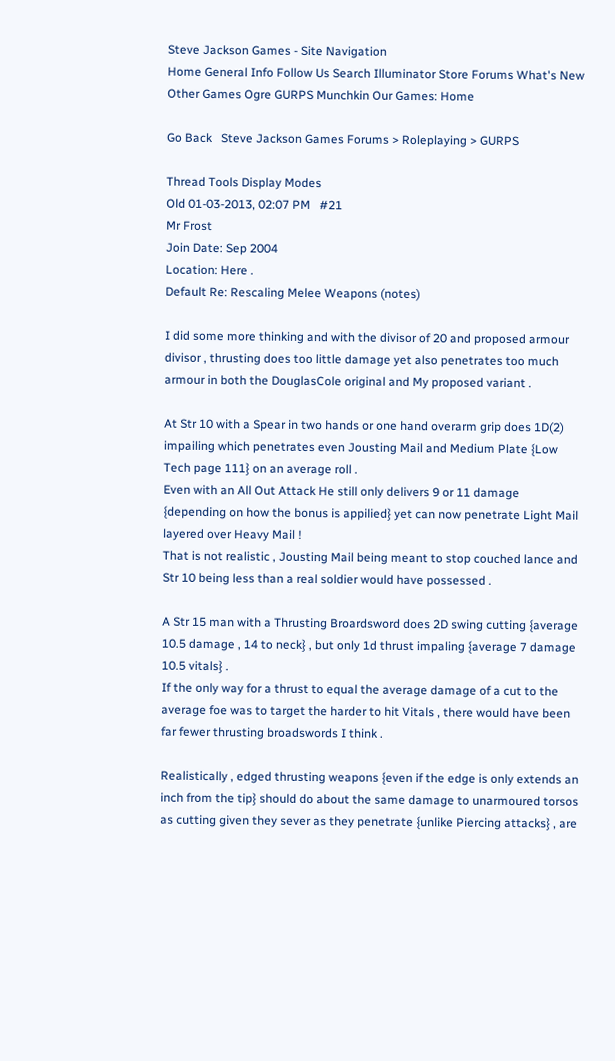Steve Jackson Games - Site Navigation
Home General Info Follow Us Search Illuminator Store Forums What's New Other Games Ogre GURPS Munchkin Our Games: Home

Go Back   Steve Jackson Games Forums > Roleplaying > GURPS

Thread Tools Display Modes
Old 01-03-2013, 02:07 PM   #21
Mr Frost
Join Date: Sep 2004
Location: Here .
Default Re: Rescaling Melee Weapons (notes)

I did some more thinking and with the divisor of 20 and proposed armour divisor , thrusting does too little damage yet also penetrates too much armour in both the DouglasCole original and My proposed variant .

At Str 10 with a Spear in two hands or one hand overarm grip does 1D(2) impailing which penetrates even Jousting Mail and Medium Plate {Low Tech page 111} on an average roll .
Even with an All Out Attack He still only delivers 9 or 11 damage {depending on how the bonus is appilied} yet can now penetrate Light Mail layered over Heavy Mail !
That is not realistic , Jousting Mail being meant to stop couched lance and Str 10 being less than a real soldier would have possessed .

A Str 15 man with a Thrusting Broardsword does 2D swing cutting {average 10.5 damage , 14 to neck} , but only 1d thrust impaling {average 7 damage 10.5 vitals} .
If the only way for a thrust to equal the average damage of a cut to the average foe was to target the harder to hit Vitals , there would have been far fewer thrusting broadswords I think .

Realistically , edged thrusting weapons {even if the edge is only extends an inch from the tip} should do about the same damage to unarmoured torsos as cutting given they sever as they penetrate {unlike Piercing attacks} , are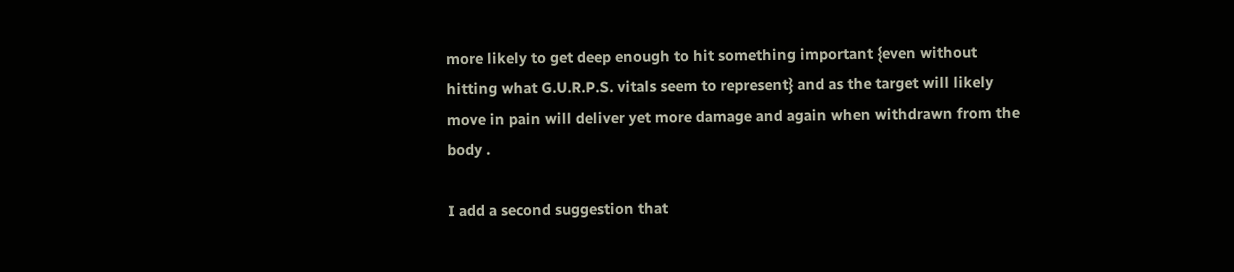more likely to get deep enough to hit something important {even without hitting what G.U.R.P.S. vitals seem to represent} and as the target will likely move in pain will deliver yet more damage and again when withdrawn from the body .

I add a second suggestion that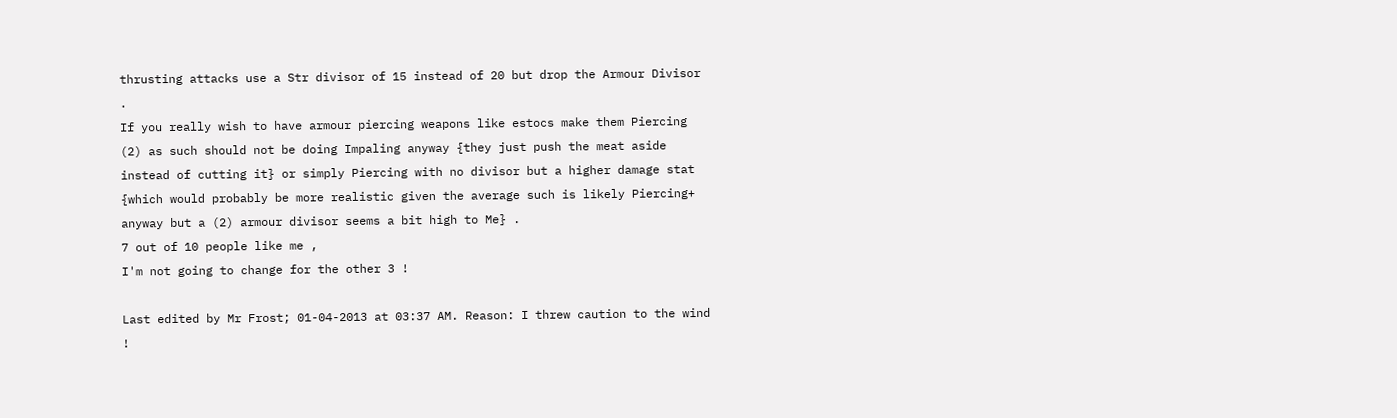thrusting attacks use a Str divisor of 15 instead of 20 but drop the Armour Divisor .
If you really wish to have armour piercing weapons like estocs make them Piercing (2) as such should not be doing Impaling anyway {they just push the meat aside instead of cutting it} or simply Piercing with no divisor but a higher damage stat {which would probably be more realistic given the average such is likely Piercing+ anyway but a (2) armour divisor seems a bit high to Me} .
7 out of 10 people like me ,
I'm not going to change for the other 3 !

Last edited by Mr Frost; 01-04-2013 at 03:37 AM. Reason: I threw caution to the wind !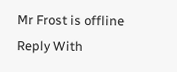Mr Frost is offline   Reply With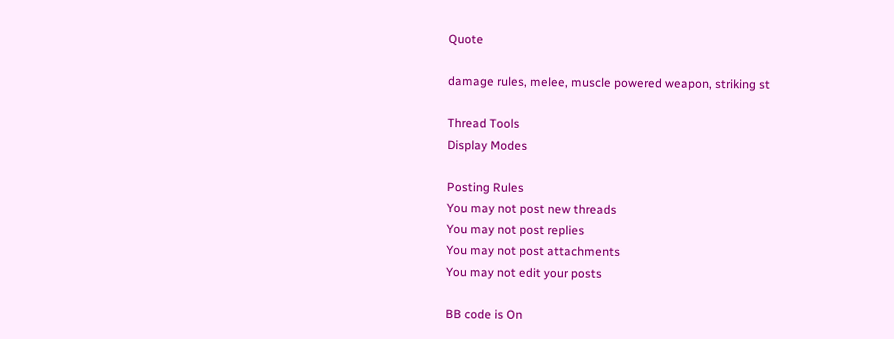Quote

damage rules, melee, muscle powered weapon, striking st

Thread Tools
Display Modes

Posting Rules
You may not post new threads
You may not post replies
You may not post attachments
You may not edit your posts

BB code is On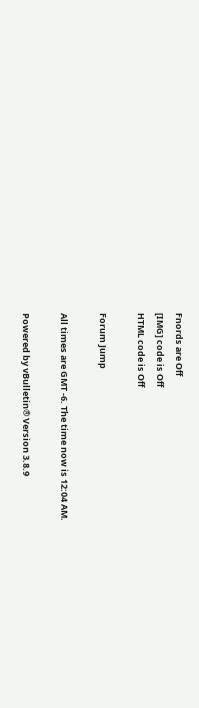Fnords are Off
[IMG] code is Off
HTML code is Off

Forum Jump

All times are GMT -6. The time now is 12:04 AM.

Powered by vBulletin® Version 3.8.9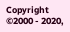Copyright ©2000 - 2020,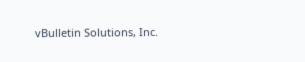vBulletin Solutions, Inc.